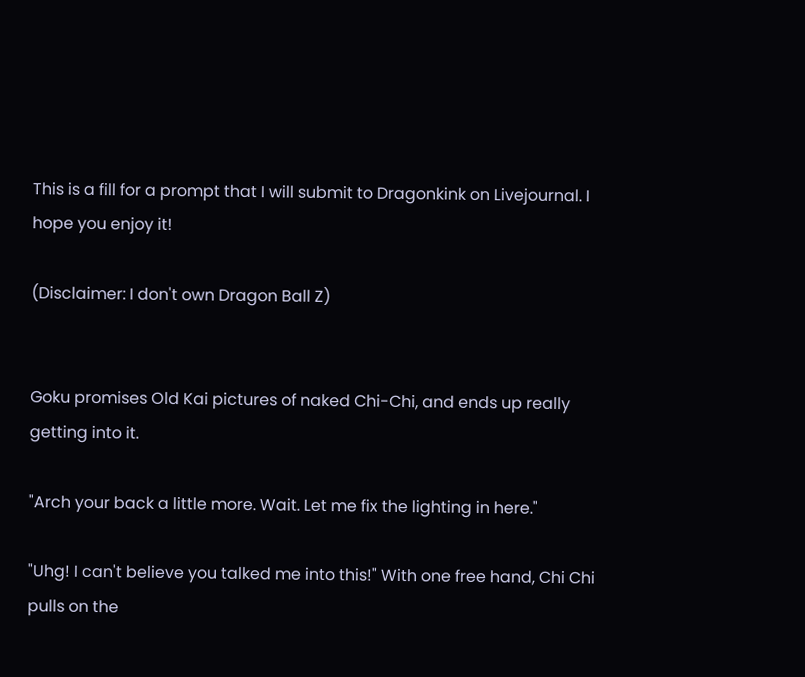This is a fill for a prompt that I will submit to Dragonkink on Livejournal. I hope you enjoy it!

(Disclaimer: I don't own Dragon Ball Z)


Goku promises Old Kai pictures of naked Chi-Chi, and ends up really getting into it.

"Arch your back a little more. Wait. Let me fix the lighting in here."

"Uhg! I can't believe you talked me into this!" With one free hand, Chi Chi pulls on the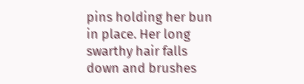pins holding her bun in place. Her long swarthy hair falls down and brushes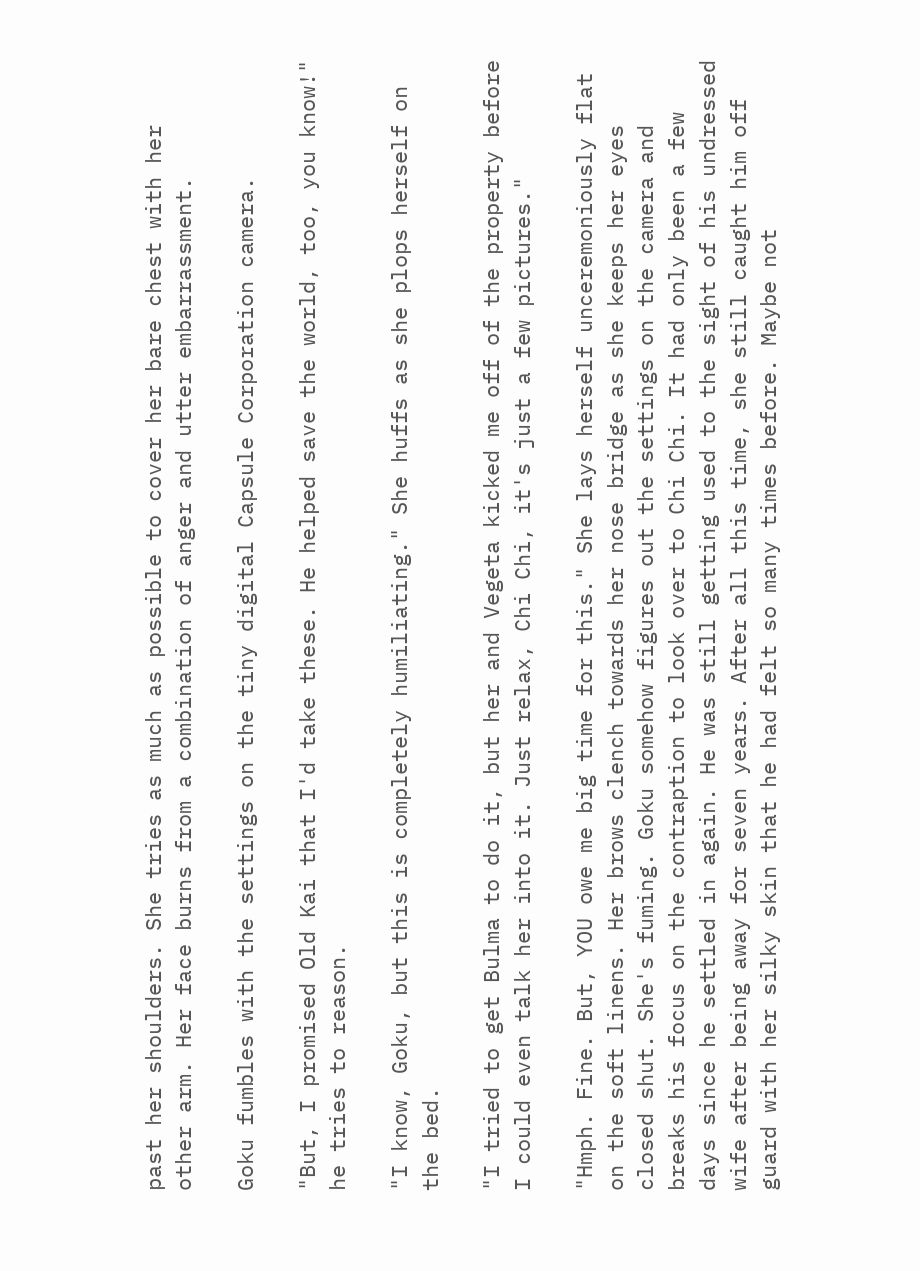past her shoulders. She tries as much as possible to cover her bare chest with her other arm. Her face burns from a combination of anger and utter embarrassment.

Goku fumbles with the settings on the tiny digital Capsule Corporation camera.

"But, I promised Old Kai that I'd take these. He helped save the world, too, you know!" he tries to reason.

"I know, Goku, but this is completely humiliating." She huffs as she plops herself on the bed.

"I tried to get Bulma to do it, but her and Vegeta kicked me off of the property before I could even talk her into it. Just relax, Chi Chi, it's just a few pictures."

"Hmph. Fine. But, YOU owe me big time for this." She lays herself unceremoniously flat on the soft linens. Her brows clench towards her nose bridge as she keeps her eyes closed shut. She's fuming. Goku somehow figures out the settings on the camera and breaks his focus on the contraption to look over to Chi Chi. It had only been a few days since he settled in again. He was still getting used to the sight of his undressed wife after being away for seven years. After all this time, she still caught him off guard with her silky skin that he had felt so many times before. Maybe not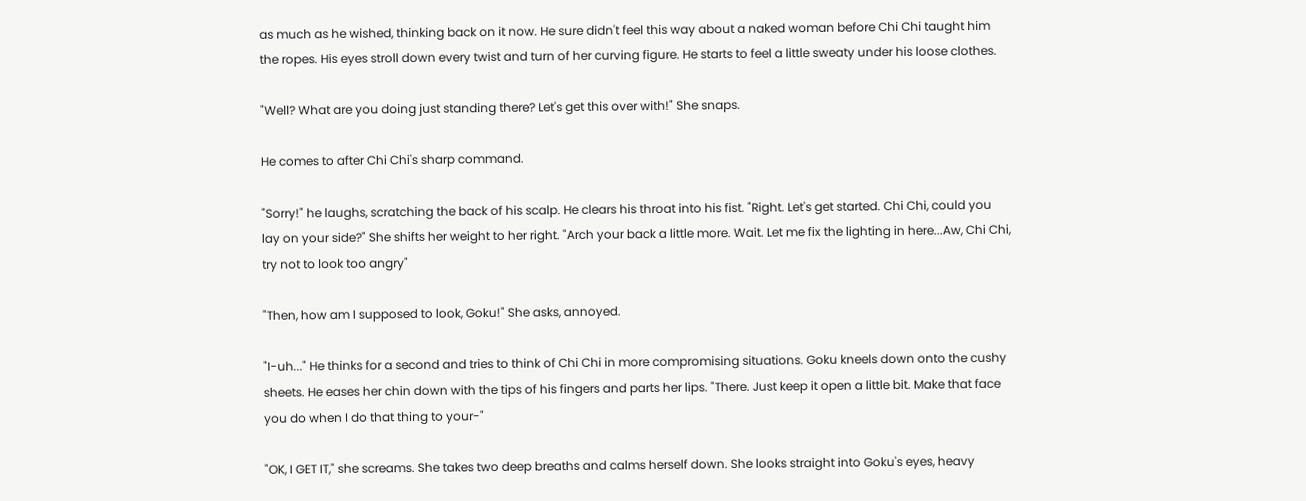as much as he wished, thinking back on it now. He sure didn't feel this way about a naked woman before Chi Chi taught him the ropes. His eyes stroll down every twist and turn of her curving figure. He starts to feel a little sweaty under his loose clothes.

"Well? What are you doing just standing there? Let's get this over with!" She snaps.

He comes to after Chi Chi's sharp command.

"Sorry!" he laughs, scratching the back of his scalp. He clears his throat into his fist. "Right. Let's get started. Chi Chi, could you lay on your side?" She shifts her weight to her right. "Arch your back a little more. Wait. Let me fix the lighting in here...Aw, Chi Chi, try not to look too angry"

"Then, how am I supposed to look, Goku!" She asks, annoyed.

"I-uh..." He thinks for a second and tries to think of Chi Chi in more compromising situations. Goku kneels down onto the cushy sheets. He eases her chin down with the tips of his fingers and parts her lips. "There. Just keep it open a little bit. Make that face you do when I do that thing to your-"

"OK, I GET IT," she screams. She takes two deep breaths and calms herself down. She looks straight into Goku's eyes, heavy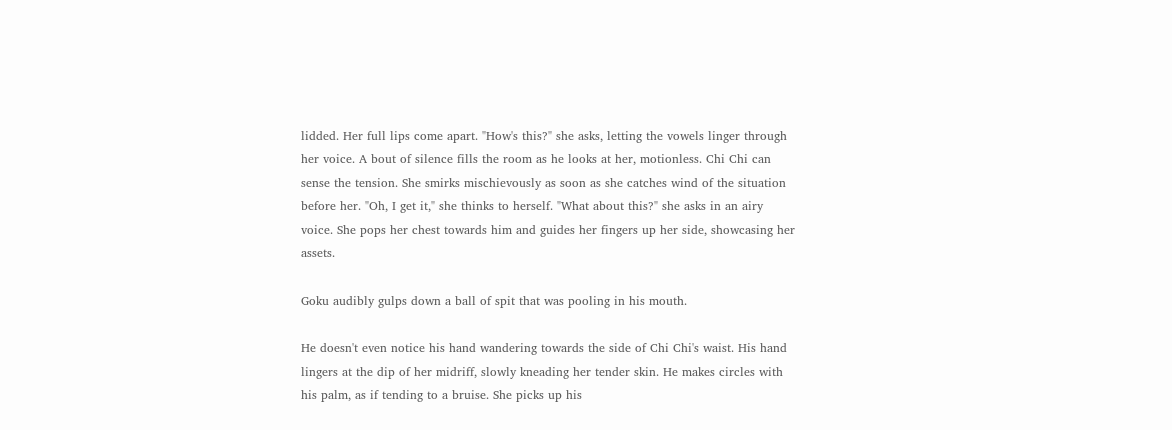lidded. Her full lips come apart. "How's this?" she asks, letting the vowels linger through her voice. A bout of silence fills the room as he looks at her, motionless. Chi Chi can sense the tension. She smirks mischievously as soon as she catches wind of the situation before her. "Oh, I get it," she thinks to herself. "What about this?" she asks in an airy voice. She pops her chest towards him and guides her fingers up her side, showcasing her assets.

Goku audibly gulps down a ball of spit that was pooling in his mouth.

He doesn't even notice his hand wandering towards the side of Chi Chi's waist. His hand lingers at the dip of her midriff, slowly kneading her tender skin. He makes circles with his palm, as if tending to a bruise. She picks up his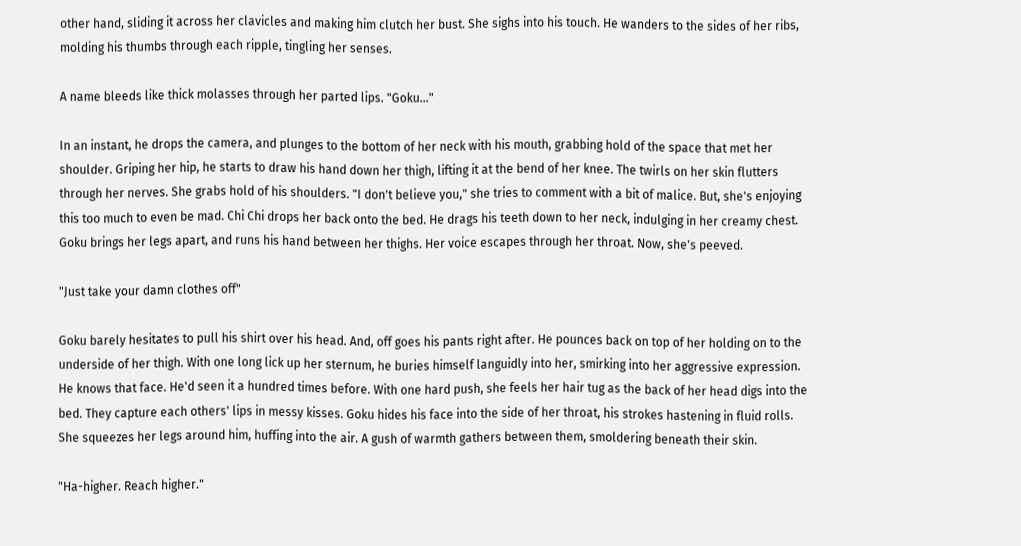other hand, sliding it across her clavicles and making him clutch her bust. She sighs into his touch. He wanders to the sides of her ribs, molding his thumbs through each ripple, tingling her senses.

A name bleeds like thick molasses through her parted lips. "Goku..."

In an instant, he drops the camera, and plunges to the bottom of her neck with his mouth, grabbing hold of the space that met her shoulder. Griping her hip, he starts to draw his hand down her thigh, lifting it at the bend of her knee. The twirls on her skin flutters through her nerves. She grabs hold of his shoulders. "I don't believe you," she tries to comment with a bit of malice. But, she's enjoying this too much to even be mad. Chi Chi drops her back onto the bed. He drags his teeth down to her neck, indulging in her creamy chest. Goku brings her legs apart, and runs his hand between her thighs. Her voice escapes through her throat. Now, she's peeved.

"Just take your damn clothes off"

Goku barely hesitates to pull his shirt over his head. And, off goes his pants right after. He pounces back on top of her holding on to the underside of her thigh. With one long lick up her sternum, he buries himself languidly into her, smirking into her aggressive expression. He knows that face. He'd seen it a hundred times before. With one hard push, she feels her hair tug as the back of her head digs into the bed. They capture each others' lips in messy kisses. Goku hides his face into the side of her throat, his strokes hastening in fluid rolls. She squeezes her legs around him, huffing into the air. A gush of warmth gathers between them, smoldering beneath their skin.

"Ha-higher. Reach higher."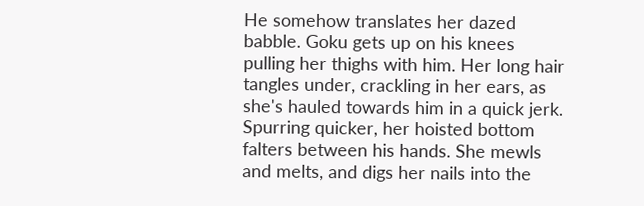He somehow translates her dazed babble. Goku gets up on his knees pulling her thighs with him. Her long hair tangles under, crackling in her ears, as she's hauled towards him in a quick jerk. Spurring quicker, her hoisted bottom falters between his hands. She mewls and melts, and digs her nails into the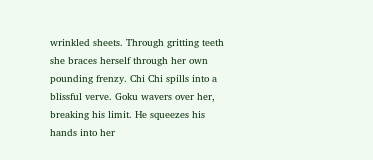wrinkled sheets. Through gritting teeth she braces herself through her own pounding frenzy. Chi Chi spills into a blissful verve. Goku wavers over her, breaking his limit. He squeezes his hands into her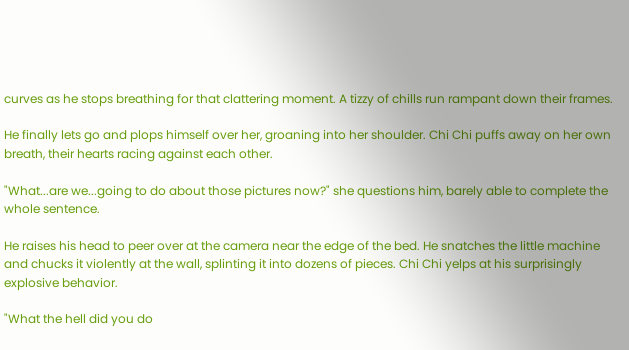curves as he stops breathing for that clattering moment. A tizzy of chills run rampant down their frames.

He finally lets go and plops himself over her, groaning into her shoulder. Chi Chi puffs away on her own breath, their hearts racing against each other.

"What...are we...going to do about those pictures now?" she questions him, barely able to complete the whole sentence.

He raises his head to peer over at the camera near the edge of the bed. He snatches the little machine and chucks it violently at the wall, splinting it into dozens of pieces. Chi Chi yelps at his surprisingly explosive behavior.

"What the hell did you do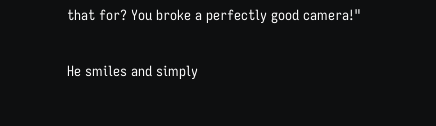that for? You broke a perfectly good camera!"

He smiles and simply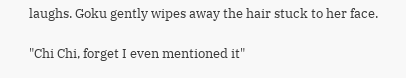laughs. Goku gently wipes away the hair stuck to her face.

"Chi Chi, forget I even mentioned it"